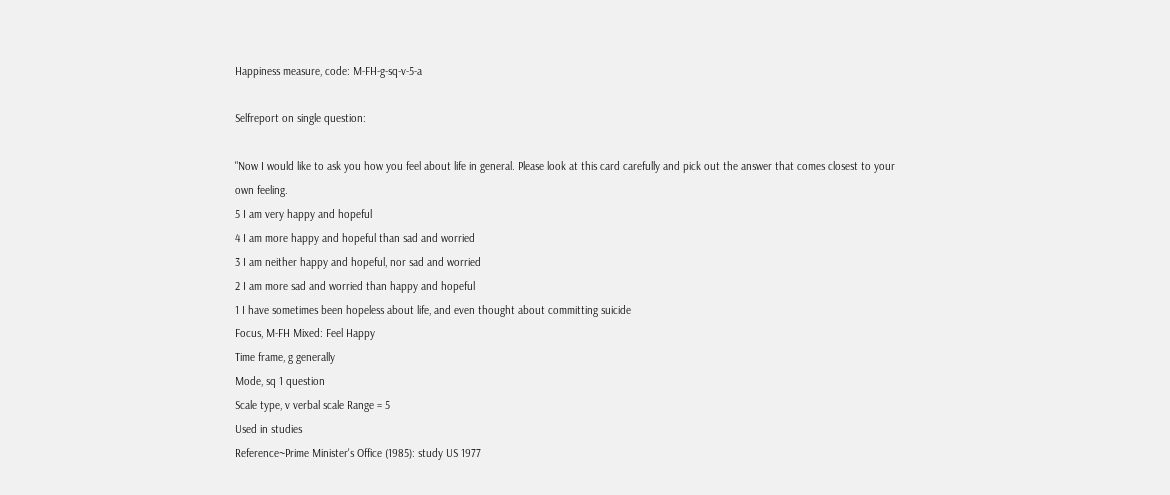Happiness measure, code: M-FH-g-sq-v-5-a

Selfreport on single question:

"Now I would like to ask you how you feel about life in general. Please look at this card carefully and pick out the answer that comes closest to your own feeling.
5 I am very happy and hopeful
4 I am more happy and hopeful than sad and worried
3 I am neither happy and hopeful, nor sad and worried
2 I am more sad and worried than happy and hopeful
1 I have sometimes been hopeless about life, and even thought about committing suicide
Focus, M-FH Mixed: Feel Happy
Time frame, g generally
Mode, sq 1 question
Scale type, v verbal scale Range = 5
Used in studies
Reference~Prime Minister's Office (1985): study US 1977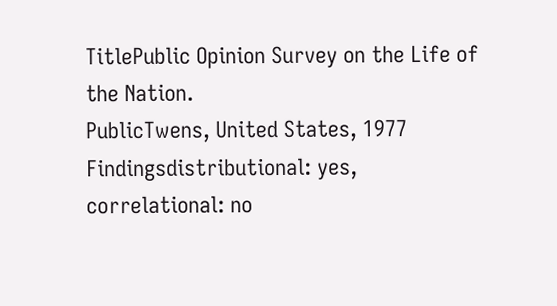TitlePublic Opinion Survey on the Life of the Nation.
PublicTwens, United States, 1977
Findingsdistributional: yes, correlational: no